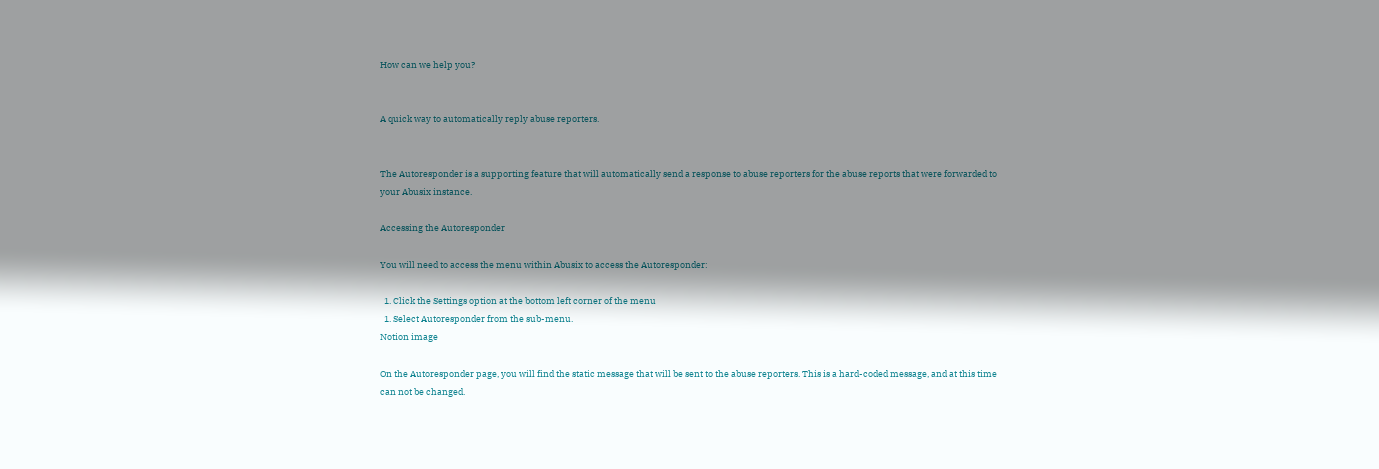How can we help you?


A quick way to automatically reply abuse reporters.


The Autoresponder is a supporting feature that will automatically send a response to abuse reporters for the abuse reports that were forwarded to your Abusix instance.

Accessing the Autoresponder

You will need to access the menu within Abusix to access the Autoresponder:

  1. Click the Settings option at the bottom left corner of the menu
  1. Select Autoresponder from the sub-menu.
Notion image

On the Autoresponder page, you will find the static message that will be sent to the abuse reporters. This is a hard-coded message, and at this time can not be changed.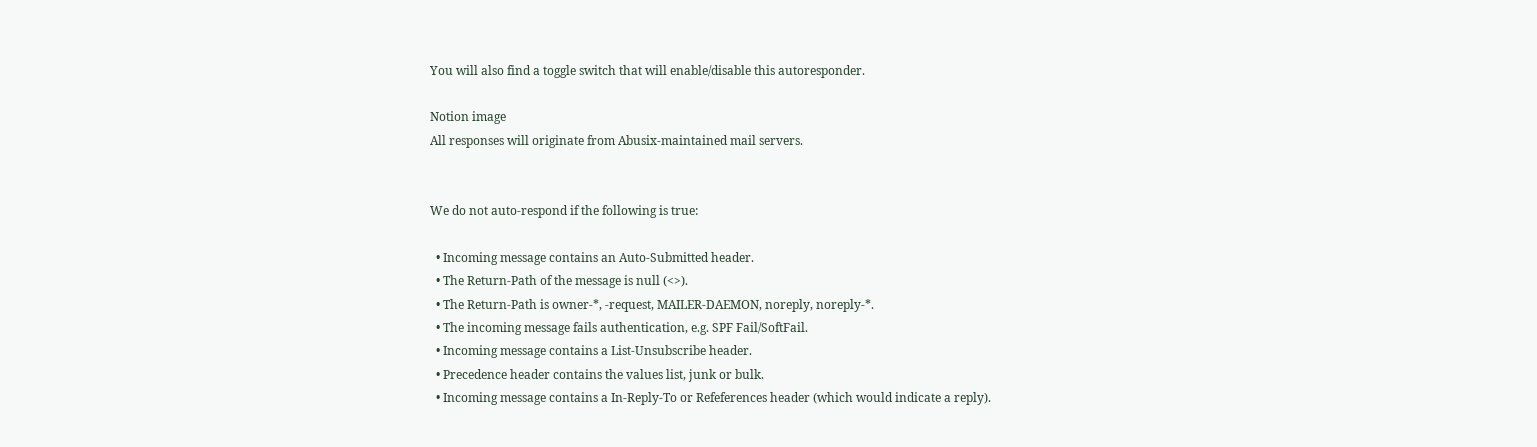You will also find a toggle switch that will enable/disable this autoresponder.

Notion image
All responses will originate from Abusix-maintained mail servers.


We do not auto-respond if the following is true:

  • Incoming message contains an Auto-Submitted header.
  • The Return-Path of the message is null (<>).
  • The Return-Path is owner-*, -request, MAILER-DAEMON, noreply, noreply-*.
  • The incoming message fails authentication, e.g. SPF Fail/SoftFail.
  • Incoming message contains a List-Unsubscribe header.
  • Precedence header contains the values list, junk or bulk.
  • Incoming message contains a In-Reply-To or Refeferences header (which would indicate a reply).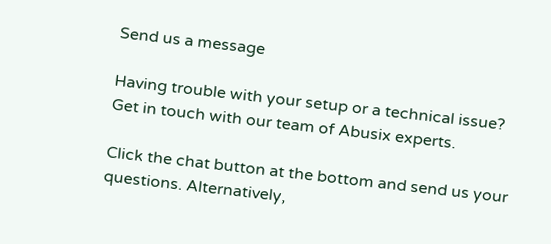Send us a message

Having trouble with your setup or a technical issue? Get in touch with our team of Abusix experts.

Click the chat button at the bottom and send us your questions. Alternatively,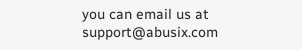you can email us at support@abusix.com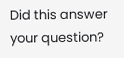Did this answer your question?